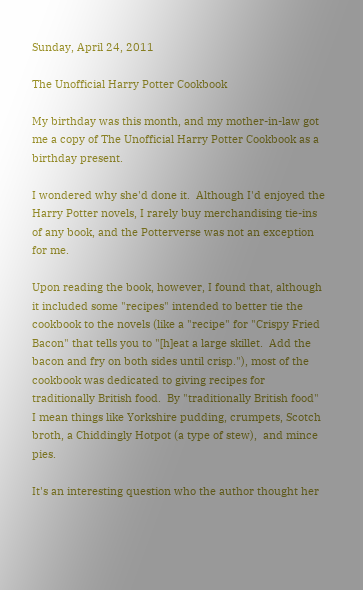Sunday, April 24, 2011

The Unofficial Harry Potter Cookbook

My birthday was this month, and my mother-in-law got me a copy of The Unofficial Harry Potter Cookbook as a birthday present.

I wondered why she'd done it.  Although I'd enjoyed the Harry Potter novels, I rarely buy merchandising tie-ins of any book, and the Potterverse was not an exception for me.

Upon reading the book, however, I found that, although it included some "recipes" intended to better tie the cookbook to the novels (like a "recipe" for "Crispy Fried Bacon" that tells you to "[h]eat a large skillet.  Add the bacon and fry on both sides until crisp."), most of the cookbook was dedicated to giving recipes for traditionally British food.  By "traditionally British food" I mean things like Yorkshire pudding, crumpets, Scotch broth, a Chiddingly Hotpot (a type of stew),  and mince pies.

It's an interesting question who the author thought her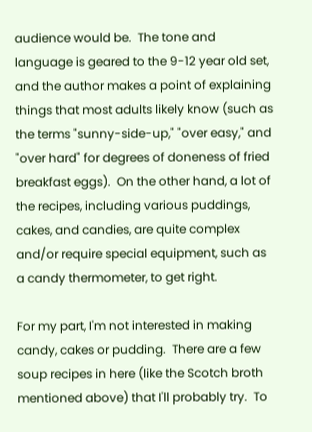audience would be.  The tone and language is geared to the 9-12 year old set, and the author makes a point of explaining things that most adults likely know (such as the terms "sunny-side-up," "over easy," and "over hard" for degrees of doneness of fried breakfast eggs).  On the other hand, a lot of the recipes, including various puddings, cakes, and candies, are quite complex and/or require special equipment, such as a candy thermometer, to get right.

For my part, I'm not interested in making candy, cakes or pudding.  There are a few soup recipes in here (like the Scotch broth mentioned above) that I'll probably try.  To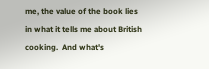me, the value of the book lies in what it tells me about British cooking.  And what's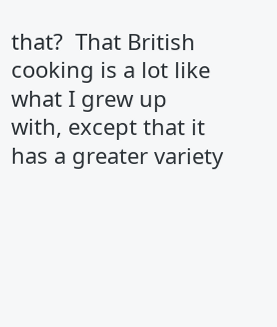that?  That British cooking is a lot like what I grew up with, except that it has a greater variety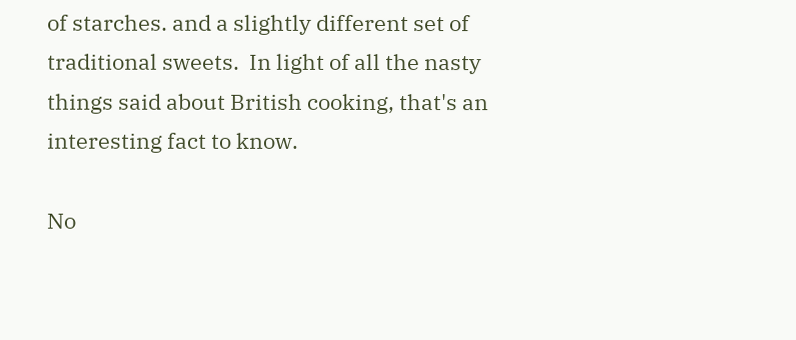of starches. and a slightly different set of traditional sweets.  In light of all the nasty things said about British cooking, that's an interesting fact to know.

No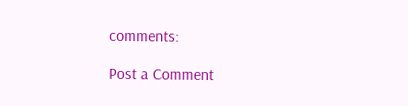comments:

Post a Comment